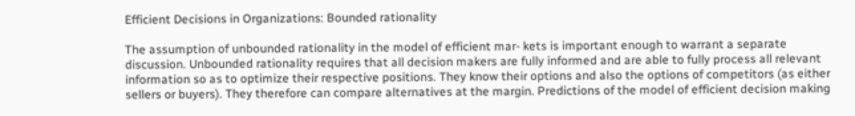Efficient Decisions in Organizations: Bounded rationality

The assumption of unbounded rationality in the model of efficient mar- kets is important enough to warrant a separate discussion. Unbounded rationality requires that all decision makers are fully informed and are able to fully process all relevant information so as to optimize their respective positions. They know their options and also the options of competitors (as either sellers or buyers). They therefore can compare alternatives at the margin. Predictions of the model of efficient decision making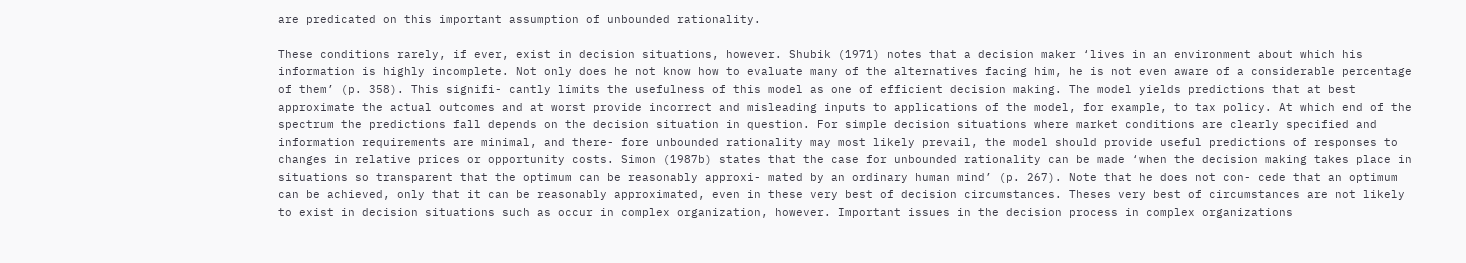are predicated on this important assumption of unbounded rationality.

These conditions rarely, if ever, exist in decision situations, however. Shubik (1971) notes that a decision maker ‘lives in an environment about which his information is highly incomplete. Not only does he not know how to evaluate many of the alternatives facing him, he is not even aware of a considerable percentage of them’ (p. 358). This signifi- cantly limits the usefulness of this model as one of efficient decision making. The model yields predictions that at best approximate the actual outcomes and at worst provide incorrect and misleading inputs to applications of the model, for example, to tax policy. At which end of the spectrum the predictions fall depends on the decision situation in question. For simple decision situations where market conditions are clearly specified and information requirements are minimal, and there- fore unbounded rationality may most likely prevail, the model should provide useful predictions of responses to changes in relative prices or opportunity costs. Simon (1987b) states that the case for unbounded rationality can be made ‘when the decision making takes place in situations so transparent that the optimum can be reasonably approxi- mated by an ordinary human mind’ (p. 267). Note that he does not con- cede that an optimum can be achieved, only that it can be reasonably approximated, even in these very best of decision circumstances. Theses very best of circumstances are not likely to exist in decision situations such as occur in complex organization, however. Important issues in the decision process in complex organizations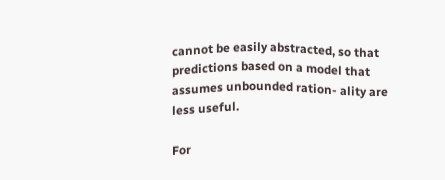cannot be easily abstracted, so that predictions based on a model that assumes unbounded ration- ality are less useful.

For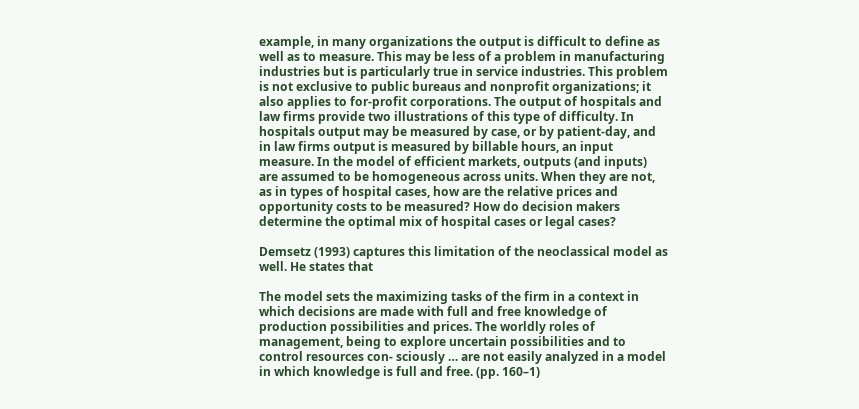example, in many organizations the output is difficult to define as well as to measure. This may be less of a problem in manufacturing industries but is particularly true in service industries. This problem is not exclusive to public bureaus and nonprofit organizations; it also applies to for-profit corporations. The output of hospitals and law firms provide two illustrations of this type of difficulty. In hospitals output may be measured by case, or by patient-day, and in law firms output is measured by billable hours, an input measure. In the model of efficient markets, outputs (and inputs) are assumed to be homogeneous across units. When they are not, as in types of hospital cases, how are the relative prices and opportunity costs to be measured? How do decision makers determine the optimal mix of hospital cases or legal cases?

Demsetz (1993) captures this limitation of the neoclassical model as well. He states that

The model sets the maximizing tasks of the firm in a context in which decisions are made with full and free knowledge of production possibilities and prices. The worldly roles of management, being to explore uncertain possibilities and to control resources con- sciously … are not easily analyzed in a model in which knowledge is full and free. (pp. 160–1)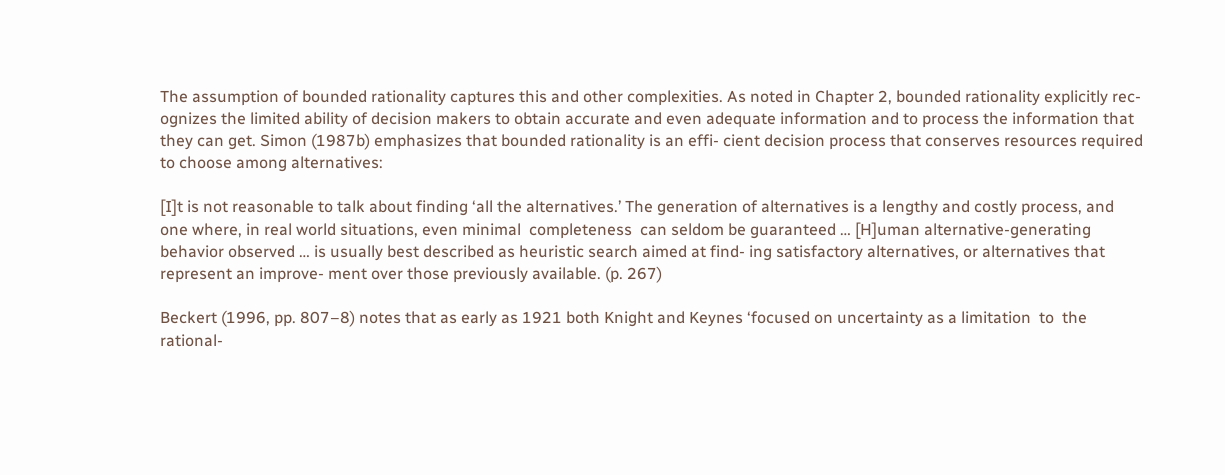The assumption of bounded rationality captures this and other complexities. As noted in Chapter 2, bounded rationality explicitly rec- ognizes the limited ability of decision makers to obtain accurate and even adequate information and to process the information that they can get. Simon (1987b) emphasizes that bounded rationality is an effi- cient decision process that conserves resources required to choose among alternatives:

[I]t is not reasonable to talk about finding ‘all the alternatives.’ The generation of alternatives is a lengthy and costly process, and one where, in real world situations, even minimal  completeness  can seldom be guaranteed … [H]uman alternative-generating behavior observed … is usually best described as heuristic search aimed at find- ing satisfactory alternatives, or alternatives that represent an improve- ment over those previously available. (p. 267)

Beckert (1996, pp. 807–8) notes that as early as 1921 both Knight and Keynes ‘focused on uncertainty as a limitation  to  the  rational-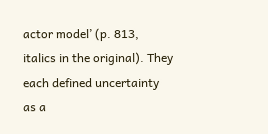actor model’ (p. 813, italics in the original). They each defined uncertainty as a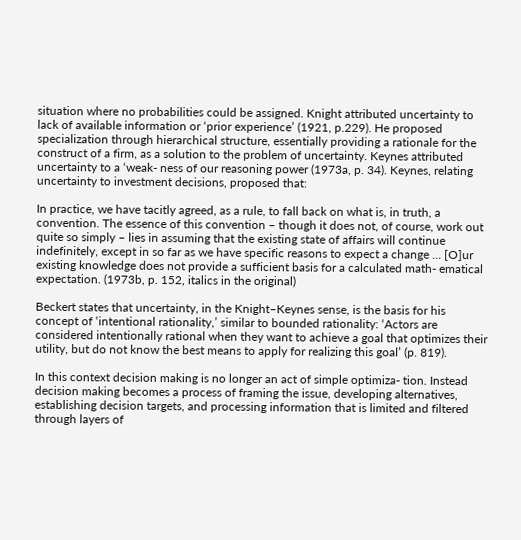situation where no probabilities could be assigned. Knight attributed uncertainty to lack of available information or ‘prior experience’ (1921, p.229). He proposed specialization through hierarchical structure, essentially providing a rationale for the construct of a firm, as a solution to the problem of uncertainty. Keynes attributed uncertainty to a ‘weak- ness of our reasoning power (1973a, p. 34). Keynes, relating uncertainty to investment decisions, proposed that:

In practice, we have tacitly agreed, as a rule, to fall back on what is, in truth, a convention. The essence of this convention – though it does not, of course, work out quite so simply – lies in assuming that the existing state of affairs will continue indefinitely, except in so far as we have specific reasons to expect a change … [O]ur existing knowledge does not provide a sufficient basis for a calculated math- ematical expectation. (1973b, p. 152, italics in the original)

Beckert states that uncertainty, in the Knight–Keynes sense, is the basis for his concept of ‘intentional rationality,’ similar to bounded rationality: ‘Actors are considered intentionally rational when they want to achieve a goal that optimizes their utility, but do not know the best means to apply for realizing this goal’ (p. 819).

In this context decision making is no longer an act of simple optimiza- tion. Instead decision making becomes a process of framing the issue, developing alternatives, establishing decision targets, and processing information that is limited and filtered through layers of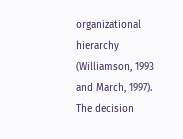organizational hierarchy (Williamson, 1993 and March, 1997). The decision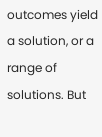outcomes yield a solution, or a range of solutions. But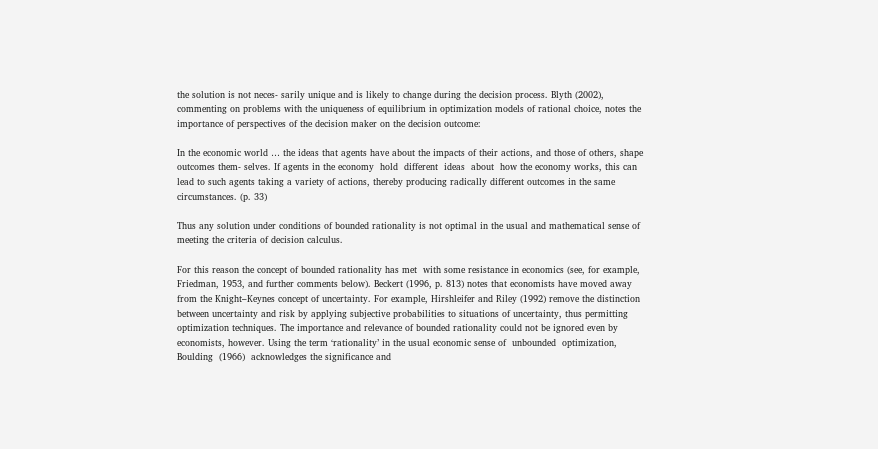the solution is not neces- sarily unique and is likely to change during the decision process. Blyth (2002), commenting on problems with the uniqueness of equilibrium in optimization models of rational choice, notes the importance of perspectives of the decision maker on the decision outcome:

In the economic world … the ideas that agents have about the impacts of their actions, and those of others, shape outcomes them- selves. If agents in the economy  hold  different  ideas  about  how the economy works, this can lead to such agents taking a variety of actions, thereby producing radically different outcomes in the same circumstances. (p. 33)

Thus any solution under conditions of bounded rationality is not optimal in the usual and mathematical sense of meeting the criteria of decision calculus.

For this reason the concept of bounded rationality has met  with some resistance in economics (see, for example, Friedman, 1953, and further comments below). Beckert (1996, p. 813) notes that economists have moved away from the Knight–Keynes concept of uncertainty. For example, Hirshleifer and Riley (1992) remove the distinction between uncertainty and risk by applying subjective probabilities to situations of uncertainty, thus permitting optimization techniques. The importance and relevance of bounded rationality could not be ignored even by economists, however. Using the term ‘rationality’ in the usual economic sense of  unbounded  optimization,  Boulding  (1966)  acknowledges the significance and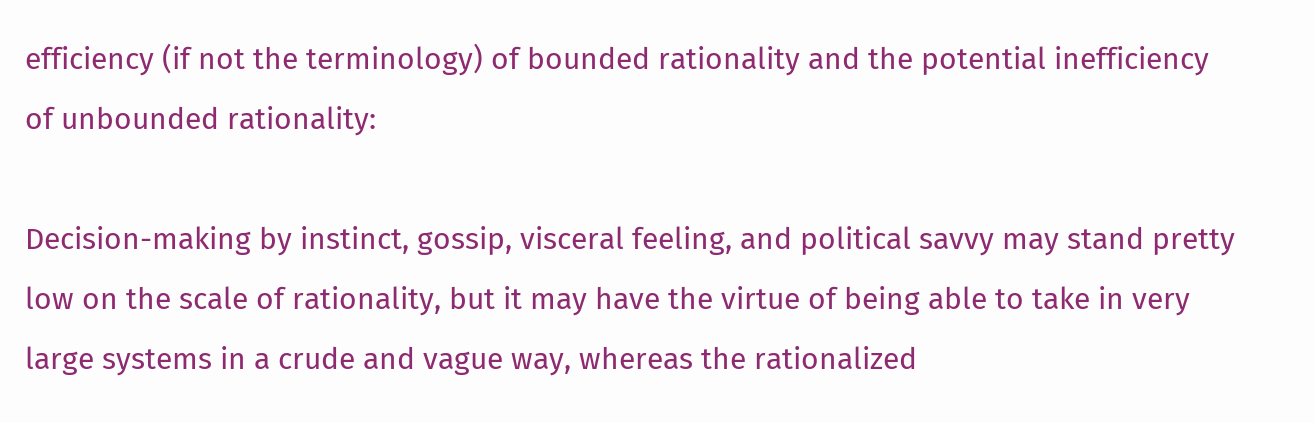efficiency (if not the terminology) of bounded rationality and the potential inefficiency of unbounded rationality:

Decision-making by instinct, gossip, visceral feeling, and political savvy may stand pretty low on the scale of rationality, but it may have the virtue of being able to take in very large systems in a crude and vague way, whereas the rationalized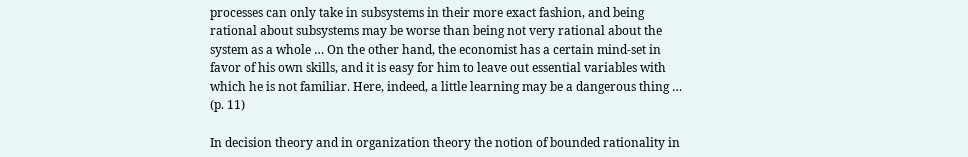processes can only take in subsystems in their more exact fashion, and being rational about subsystems may be worse than being not very rational about the system as a whole … On the other hand, the economist has a certain mind-set in favor of his own skills, and it is easy for him to leave out essential variables with which he is not familiar. Here, indeed, a little learning may be a dangerous thing … (p. 11)

In decision theory and in organization theory the notion of bounded rationality in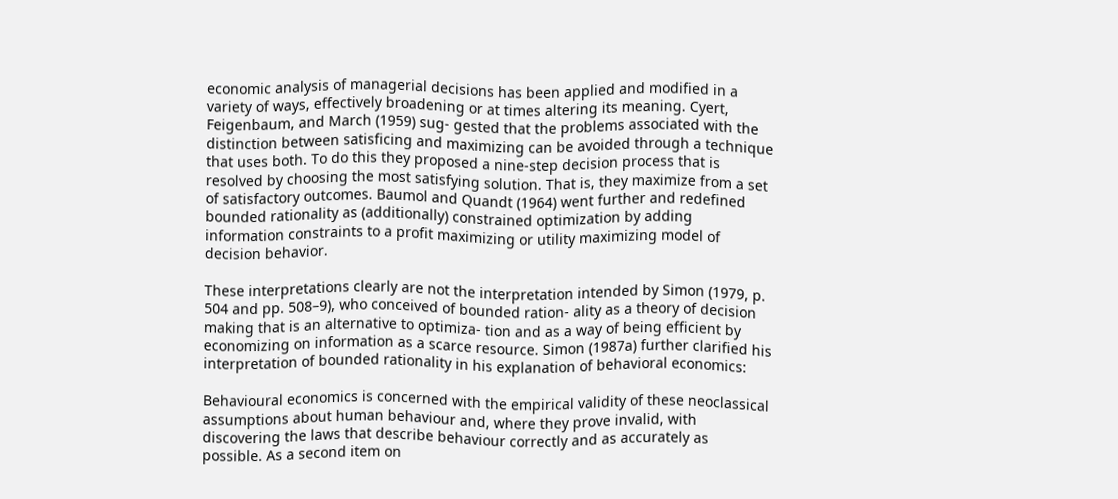economic analysis of managerial decisions has been applied and modified in a variety of ways, effectively broadening or at times altering its meaning. Cyert, Feigenbaum, and March (1959) sug- gested that the problems associated with the distinction between satisficing and maximizing can be avoided through a technique that uses both. To do this they proposed a nine-step decision process that is resolved by choosing the most satisfying solution. That is, they maximize from a set of satisfactory outcomes. Baumol and Quandt (1964) went further and redefined bounded rationality as (additionally) constrained optimization by adding information constraints to a profit maximizing or utility maximizing model of decision behavior.

These interpretations clearly are not the interpretation intended by Simon (1979, p. 504 and pp. 508–9), who conceived of bounded ration- ality as a theory of decision making that is an alternative to optimiza- tion and as a way of being efficient by economizing on information as a scarce resource. Simon (1987a) further clarified his interpretation of bounded rationality in his explanation of behavioral economics:

Behavioural economics is concerned with the empirical validity of these neoclassical assumptions about human behaviour and, where they prove invalid, with discovering the laws that describe behaviour correctly and as accurately as possible. As a second item on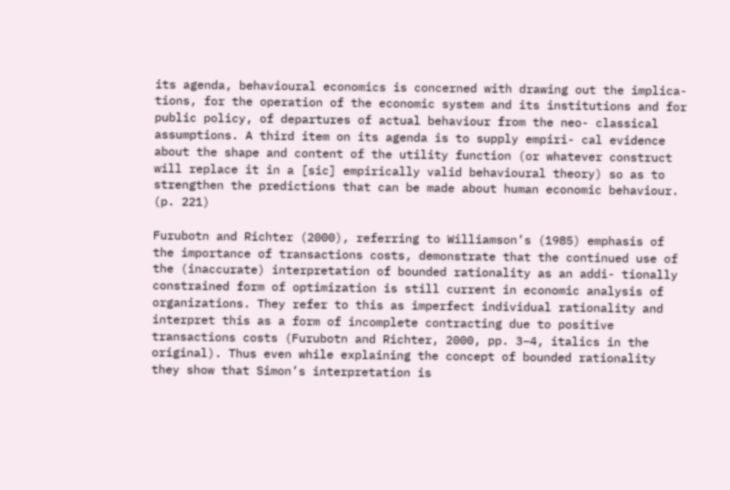its agenda, behavioural economics is concerned with drawing out the implica- tions, for the operation of the economic system and its institutions and for public policy, of departures of actual behaviour from the neo- classical assumptions. A third item on its agenda is to supply empiri- cal evidence about the shape and content of the utility function (or whatever construct will replace it in a [sic] empirically valid behavioural theory) so as to strengthen the predictions that can be made about human economic behaviour. (p. 221)

Furubotn and Richter (2000), referring to Williamson’s (1985) emphasis of the importance of transactions costs, demonstrate that the continued use of the (inaccurate) interpretation of bounded rationality as an addi- tionally constrained form of optimization is still current in economic analysis of organizations. They refer to this as imperfect individual rationality and interpret this as a form of incomplete contracting due to positive transactions costs (Furubotn and Richter, 2000, pp. 3–4, italics in the original). Thus even while explaining the concept of bounded rationality they show that Simon’s interpretation is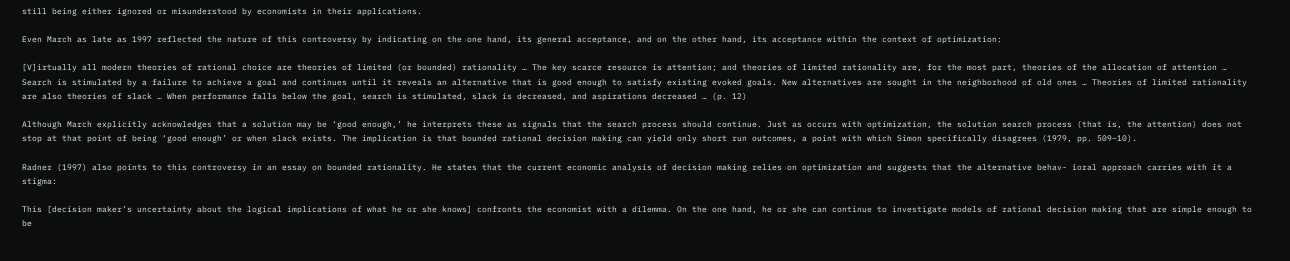still being either ignored or misunderstood by economists in their applications.

Even March as late as 1997 reflected the nature of this controversy by indicating on the one hand, its general acceptance, and on the other hand, its acceptance within the context of optimization:

[V]irtually all modern theories of rational choice are theories of limited (or bounded) rationality … The key scarce resource is attention; and theories of limited rationality are, for the most part, theories of the allocation of attention … Search is stimulated by a failure to achieve a goal and continues until it reveals an alternative that is good enough to satisfy existing evoked goals. New alternatives are sought in the neighborhood of old ones … Theories of limited rationality are also theories of slack … When performance falls below the goal, search is stimulated, slack is decreased, and aspirations decreased … (p. 12)

Although March explicitly acknowledges that a solution may be ‘good enough,’ he interprets these as signals that the search process should continue. Just as occurs with optimization, the solution search process (that is, the attention) does not stop at that point of being ‘good enough’ or when slack exists. The implication is that bounded rational decision making can yield only short run outcomes, a point with which Simon specifically disagrees (1979, pp. 509–10).

Radner (1997) also points to this controversy in an essay on bounded rationality. He states that the current economic analysis of decision making relies on optimization and suggests that the alternative behav- ioral approach carries with it a stigma:

This [decision maker’s uncertainty about the logical implications of what he or she knows] confronts the economist with a dilemma. On the one hand, he or she can continue to investigate models of rational decision making that are simple enough to be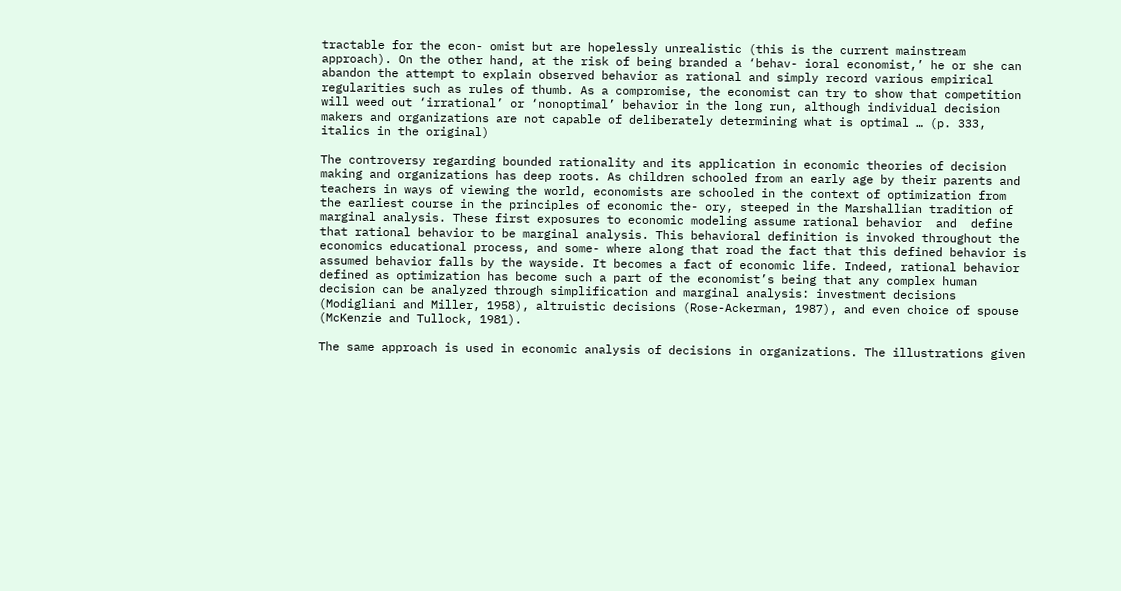tractable for the econ- omist but are hopelessly unrealistic (this is the current mainstream approach). On the other hand, at the risk of being branded a ‘behav- ioral economist,’ he or she can abandon the attempt to explain observed behavior as rational and simply record various empirical regularities such as rules of thumb. As a compromise, the economist can try to show that competition will weed out ‘irrational’ or ‘nonoptimal’ behavior in the long run, although individual decision makers and organizations are not capable of deliberately determining what is optimal … (p. 333, italics in the original)

The controversy regarding bounded rationality and its application in economic theories of decision making and organizations has deep roots. As children schooled from an early age by their parents and teachers in ways of viewing the world, economists are schooled in the context of optimization from the earliest course in the principles of economic the- ory, steeped in the Marshallian tradition of marginal analysis. These first exposures to economic modeling assume rational behavior  and  define that rational behavior to be marginal analysis. This behavioral definition is invoked throughout the economics educational process, and some- where along that road the fact that this defined behavior is assumed behavior falls by the wayside. It becomes a fact of economic life. Indeed, rational behavior defined as optimization has become such a part of the economist’s being that any complex human decision can be analyzed through simplification and marginal analysis: investment decisions (Modigliani and Miller, 1958), altruistic decisions (Rose-Ackerman, 1987), and even choice of spouse (McKenzie and Tullock, 1981).

The same approach is used in economic analysis of decisions in organizations. The illustrations given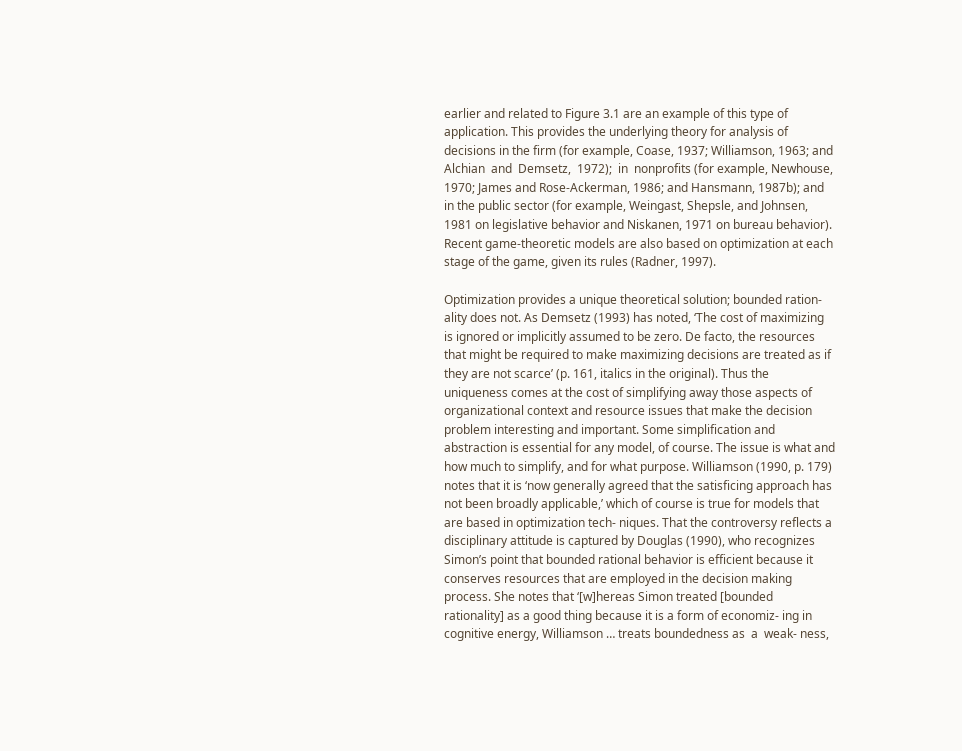earlier and related to Figure 3.1 are an example of this type of application. This provides the underlying theory for analysis of decisions in the firm (for example, Coase, 1937; Williamson, 1963; and Alchian  and  Demsetz,  1972);  in  nonprofits (for example, Newhouse, 1970; James and Rose-Ackerman, 1986; and Hansmann, 1987b); and in the public sector (for example, Weingast, Shepsle, and Johnsen, 1981 on legislative behavior and Niskanen, 1971 on bureau behavior). Recent game-theoretic models are also based on optimization at each stage of the game, given its rules (Radner, 1997).

Optimization provides a unique theoretical solution; bounded ration- ality does not. As Demsetz (1993) has noted, ‘The cost of maximizing is ignored or implicitly assumed to be zero. De facto, the resources  that might be required to make maximizing decisions are treated as if they are not scarce’ (p. 161, italics in the original). Thus the uniqueness comes at the cost of simplifying away those aspects of organizational context and resource issues that make the decision problem interesting and important. Some simplification and abstraction is essential for any model, of course. The issue is what and how much to simplify, and for what purpose. Williamson (1990, p. 179) notes that it is ‘now generally agreed that the satisficing approach has not been broadly applicable,’ which of course is true for models that are based in optimization tech- niques. That the controversy reflects a disciplinary attitude is captured by Douglas (1990), who recognizes Simon’s point that bounded rational behavior is efficient because it conserves resources that are employed in the decision making process. She notes that ‘[w]hereas Simon treated [bounded rationality] as a good thing because it is a form of economiz- ing in cognitive energy, Williamson … treats boundedness as  a  weak- ness,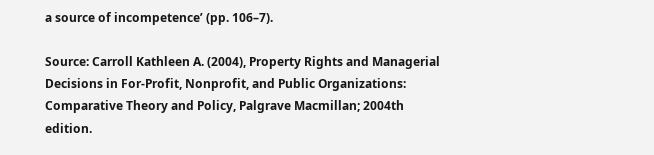a source of incompetence’ (pp. 106–7).

Source: Carroll Kathleen A. (2004), Property Rights and Managerial Decisions in For-Profit, Nonprofit, and Public Organizations: Comparative Theory and Policy, Palgrave Macmillan; 2004th edition.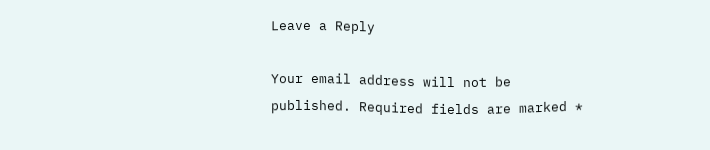Leave a Reply

Your email address will not be published. Required fields are marked *